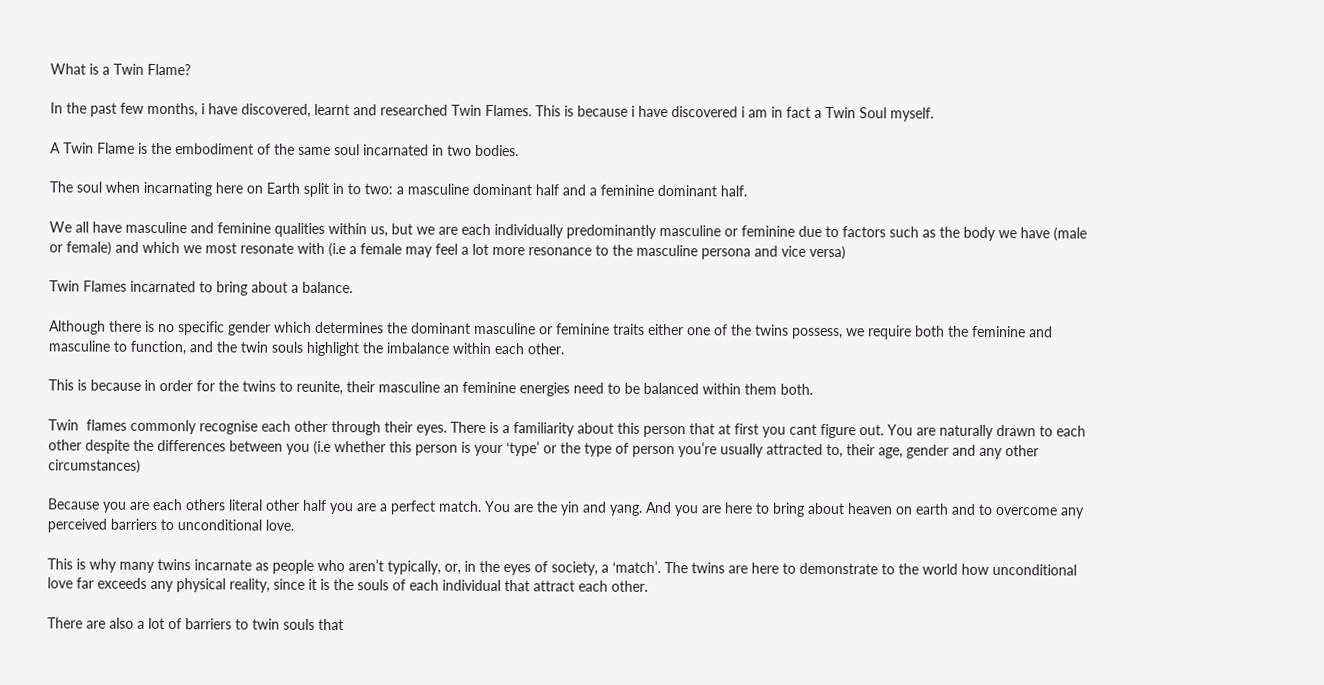What is a Twin Flame?

In the past few months, i have discovered, learnt and researched Twin Flames. This is because i have discovered i am in fact a Twin Soul myself.

A Twin Flame is the embodiment of the same soul incarnated in two bodies.

The soul when incarnating here on Earth split in to two: a masculine dominant half and a feminine dominant half.

We all have masculine and feminine qualities within us, but we are each individually predominantly masculine or feminine due to factors such as the body we have (male or female) and which we most resonate with (i.e a female may feel a lot more resonance to the masculine persona and vice versa)

Twin Flames incarnated to bring about a balance.

Although there is no specific gender which determines the dominant masculine or feminine traits either one of the twins possess, we require both the feminine and masculine to function, and the twin souls highlight the imbalance within each other.

This is because in order for the twins to reunite, their masculine an feminine energies need to be balanced within them both.

Twin  flames commonly recognise each other through their eyes. There is a familiarity about this person that at first you cant figure out. You are naturally drawn to each other despite the differences between you (i.e whether this person is your ‘type’ or the type of person you’re usually attracted to, their age, gender and any other circumstances)

Because you are each others literal other half you are a perfect match. You are the yin and yang. And you are here to bring about heaven on earth and to overcome any perceived barriers to unconditional love.

This is why many twins incarnate as people who aren’t typically, or, in the eyes of society, a ‘match’. The twins are here to demonstrate to the world how unconditional love far exceeds any physical reality, since it is the souls of each individual that attract each other.

There are also a lot of barriers to twin souls that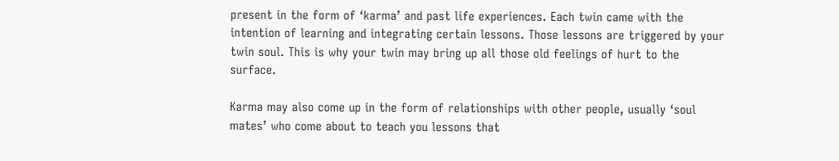present in the form of ‘karma’ and past life experiences. Each twin came with the intention of learning and integrating certain lessons. Those lessons are triggered by your twin soul. This is why your twin may bring up all those old feelings of hurt to the surface.

Karma may also come up in the form of relationships with other people, usually ‘soul mates’ who come about to teach you lessons that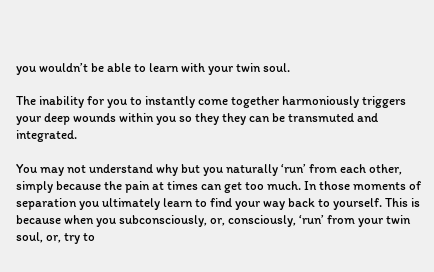you wouldn’t be able to learn with your twin soul.

The inability for you to instantly come together harmoniously triggers your deep wounds within you so they they can be transmuted and integrated.

You may not understand why but you naturally ‘run’ from each other, simply because the pain at times can get too much. In those moments of separation you ultimately learn to find your way back to yourself. This is because when you subconsciously, or, consciously, ‘run’ from your twin soul, or, try to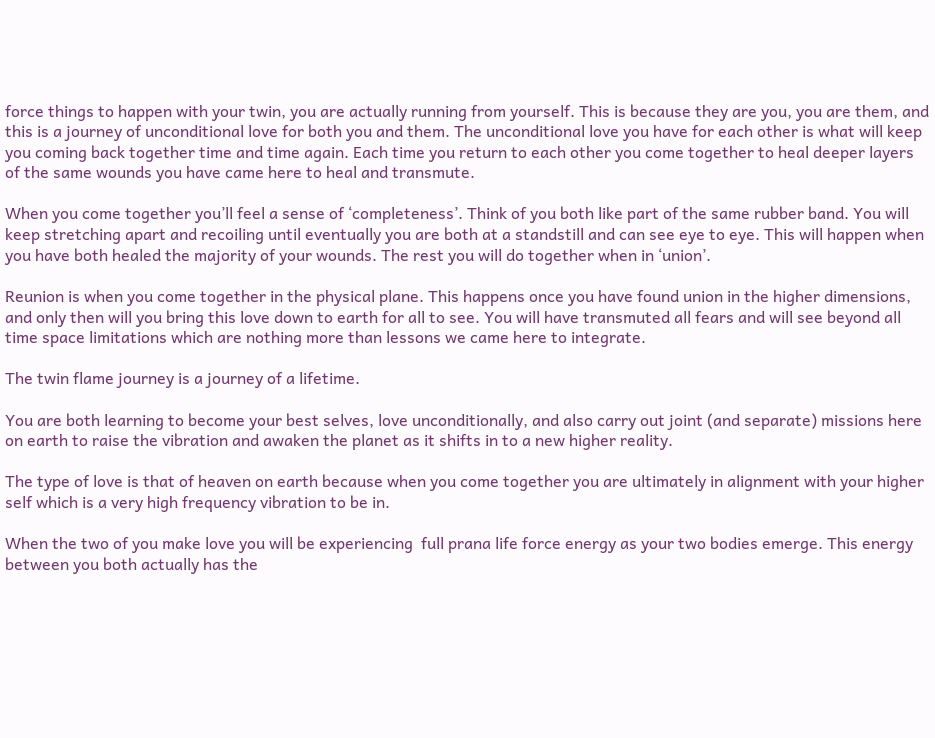force things to happen with your twin, you are actually running from yourself. This is because they are you, you are them, and this is a journey of unconditional love for both you and them. The unconditional love you have for each other is what will keep you coming back together time and time again. Each time you return to each other you come together to heal deeper layers of the same wounds you have came here to heal and transmute.

When you come together you’ll feel a sense of ‘completeness’. Think of you both like part of the same rubber band. You will keep stretching apart and recoiling until eventually you are both at a standstill and can see eye to eye. This will happen when you have both healed the majority of your wounds. The rest you will do together when in ‘union’.

Reunion is when you come together in the physical plane. This happens once you have found union in the higher dimensions, and only then will you bring this love down to earth for all to see. You will have transmuted all fears and will see beyond all time space limitations which are nothing more than lessons we came here to integrate.

The twin flame journey is a journey of a lifetime.

You are both learning to become your best selves, love unconditionally, and also carry out joint (and separate) missions here on earth to raise the vibration and awaken the planet as it shifts in to a new higher reality.

The type of love is that of heaven on earth because when you come together you are ultimately in alignment with your higher self which is a very high frequency vibration to be in.

When the two of you make love you will be experiencing  full prana life force energy as your two bodies emerge. This energy between you both actually has the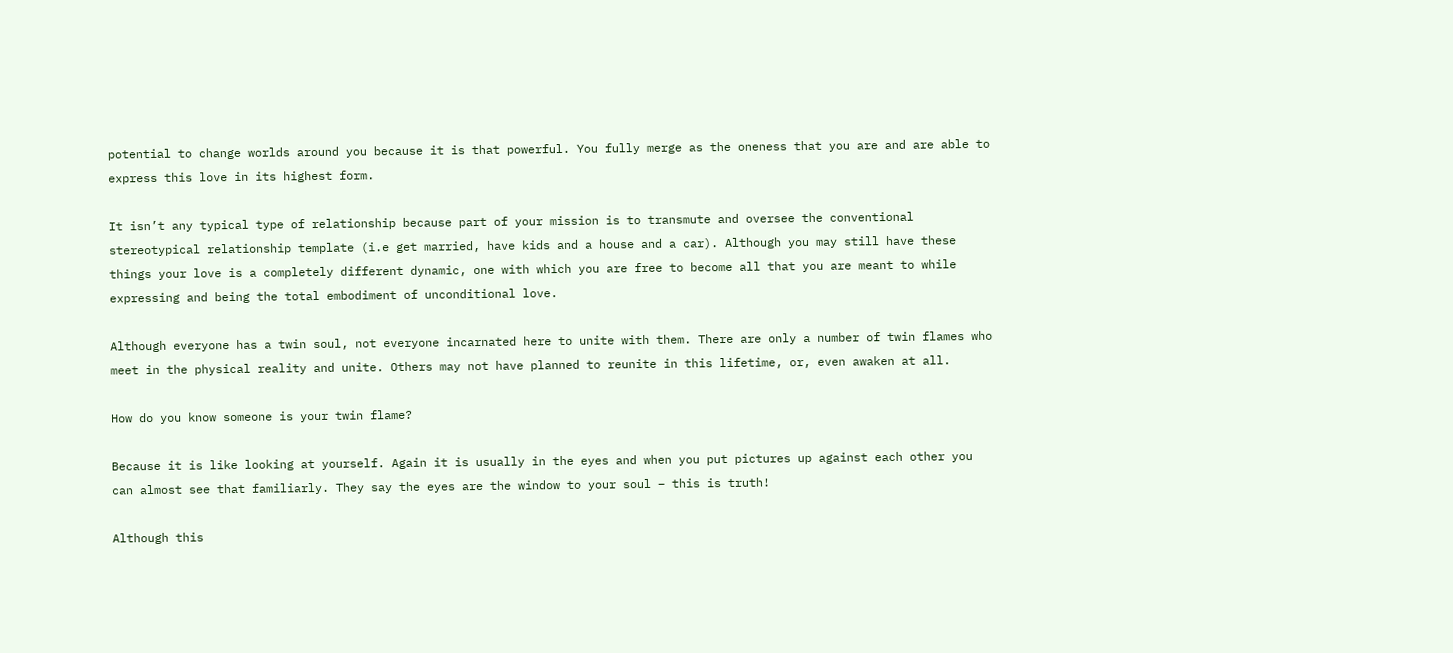potential to change worlds around you because it is that powerful. You fully merge as the oneness that you are and are able to express this love in its highest form.

It isn’t any typical type of relationship because part of your mission is to transmute and oversee the conventional stereotypical relationship template (i.e get married, have kids and a house and a car). Although you may still have these things your love is a completely different dynamic, one with which you are free to become all that you are meant to while expressing and being the total embodiment of unconditional love.

Although everyone has a twin soul, not everyone incarnated here to unite with them. There are only a number of twin flames who meet in the physical reality and unite. Others may not have planned to reunite in this lifetime, or, even awaken at all.

How do you know someone is your twin flame?

Because it is like looking at yourself. Again it is usually in the eyes and when you put pictures up against each other you can almost see that familiarly. They say the eyes are the window to your soul – this is truth!

Although this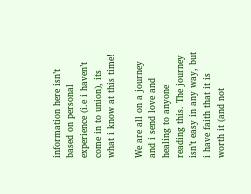information here isn’t based on personal experience (i.e i haven’t come in to union), its what i know at this time!

We are all on a journey and i send love and healing to anyone reading this. The journey isn’t easy in any way, but i have faith that it is worth it (and not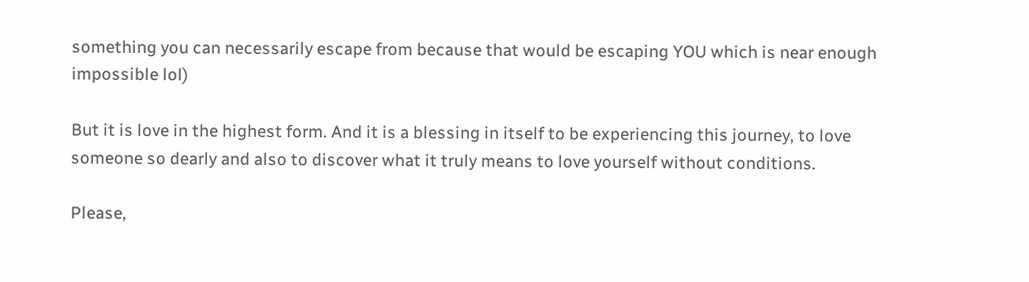something you can necessarily escape from because that would be escaping YOU which is near enough impossible lol)

But it is love in the highest form. And it is a blessing in itself to be experiencing this journey, to love someone so dearly and also to discover what it truly means to love yourself without conditions.

Please,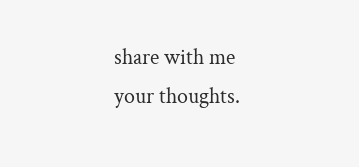share with me your thoughts.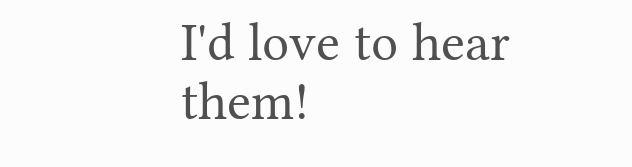I'd love to hear them!